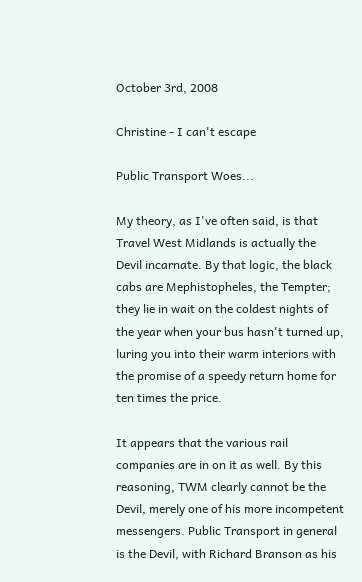October 3rd, 2008

Christine - I can't escape

Public Transport Woes...

My theory, as I've often said, is that Travel West Midlands is actually the Devil incarnate. By that logic, the black cabs are Mephistopheles, the Tempter; they lie in wait on the coldest nights of the year when your bus hasn't turned up, luring you into their warm interiors with the promise of a speedy return home for ten times the price.

It appears that the various rail companies are in on it as well. By this reasoning, TWM clearly cannot be the Devil, merely one of his more incompetent messengers. Public Transport in general is the Devil, with Richard Branson as his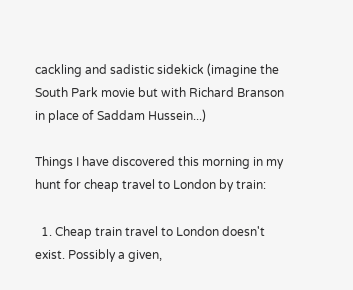cackling and sadistic sidekick (imagine the South Park movie but with Richard Branson in place of Saddam Hussein...)

Things I have discovered this morning in my hunt for cheap travel to London by train:

  1. Cheap train travel to London doesn't exist. Possibly a given,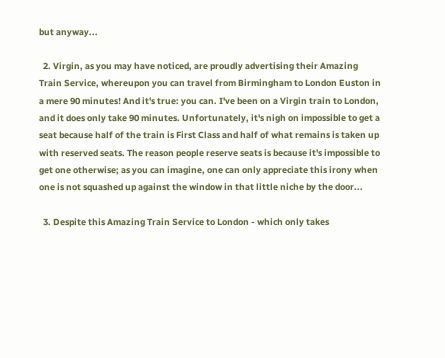but anyway...

  2. Virgin, as you may have noticed, are proudly advertising their Amazing Train Service, whereupon you can travel from Birmingham to London Euston in a mere 90 minutes! And it's true: you can. I've been on a Virgin train to London, and it does only take 90 minutes. Unfortunately, it's nigh on impossible to get a seat because half of the train is First Class and half of what remains is taken up with reserved seats. The reason people reserve seats is because it's impossible to get one otherwise; as you can imagine, one can only appreciate this irony when one is not squashed up against the window in that little niche by the door...

  3. Despite this Amazing Train Service to London - which only takes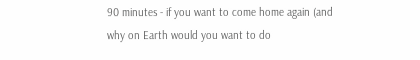90 minutes - if you want to come home again (and why on Earth would you want to do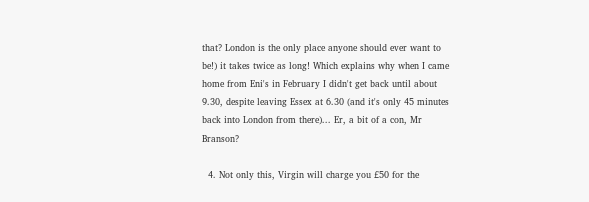that? London is the only place anyone should ever want to be!) it takes twice as long! Which explains why when I came home from Eni's in February I didn't get back until about 9.30, despite leaving Essex at 6.30 (and it's only 45 minutes back into London from there)... Er, a bit of a con, Mr Branson?

  4. Not only this, Virgin will charge you £50 for the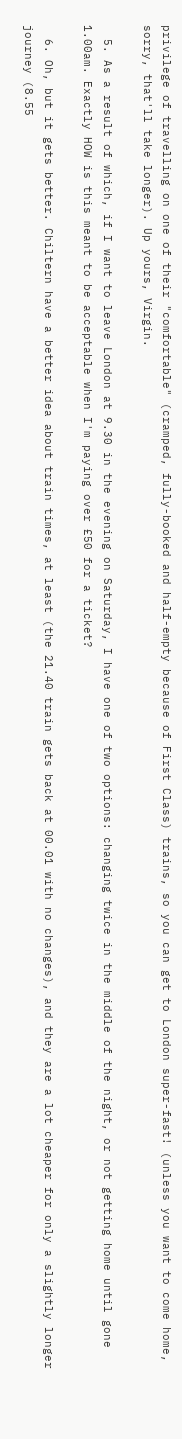privilege of travelling on one of their "comfortable" (cramped, fully-booked and half-empty because of First Class) trains, so you can get to London super-fast! (unless you want to come home, sorry, that'll take longer). Up yours, Virgin.

  5. As a result of which, if I want to leave London at 9.30 in the evening on Saturday, I have one of two options: changing twice in the middle of the night, or not getting home until gone 1.00am. Exactly HOW is this meant to be acceptable when I'm paying over £50 for a ticket?

  6. Oh, but it gets better. Chiltern have a better idea about train times, at least (the 21.40 train gets back at 00.01 with no changes), and they are a lot cheaper for only a slightly longer journey (8.55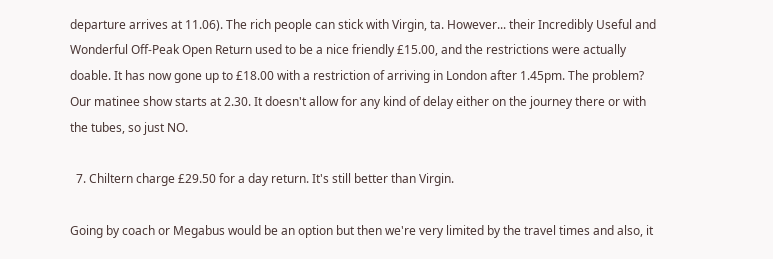departure arrives at 11.06). The rich people can stick with Virgin, ta. However... their Incredibly Useful and Wonderful Off-Peak Open Return used to be a nice friendly £15.00, and the restrictions were actually doable. It has now gone up to £18.00 with a restriction of arriving in London after 1.45pm. The problem? Our matinee show starts at 2.30. It doesn't allow for any kind of delay either on the journey there or with the tubes, so just NO.

  7. Chiltern charge £29.50 for a day return. It's still better than Virgin.

Going by coach or Megabus would be an option but then we're very limited by the travel times and also, it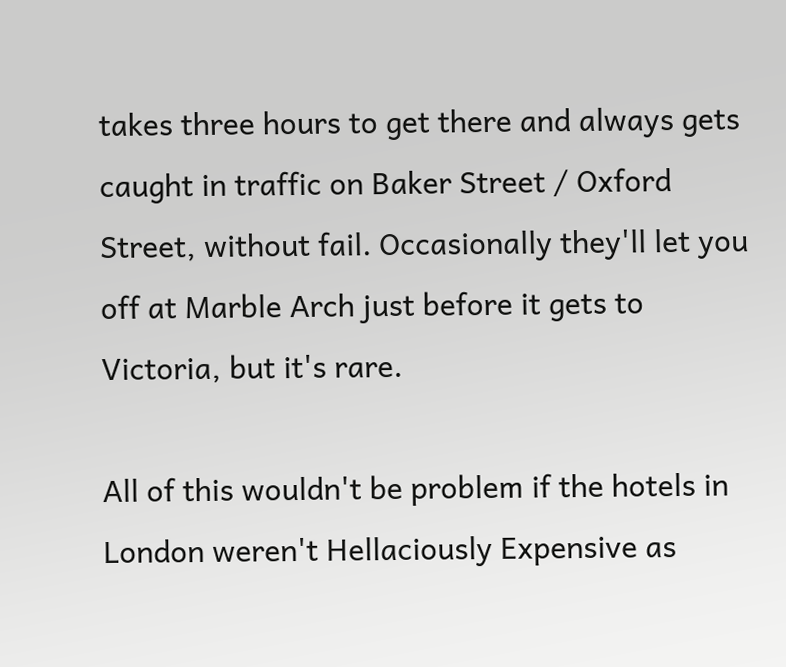takes three hours to get there and always gets caught in traffic on Baker Street / Oxford Street, without fail. Occasionally they'll let you off at Marble Arch just before it gets to Victoria, but it's rare.

All of this wouldn't be problem if the hotels in London weren't Hellaciously Expensive as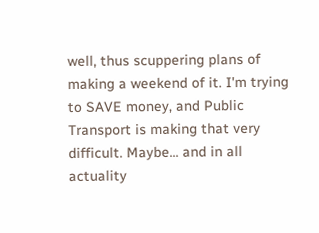well, thus scuppering plans of making a weekend of it. I'm trying to SAVE money, and Public Transport is making that very difficult. Maybe... and in all actuality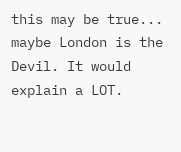this may be true... maybe London is the Devil. It would explain a LOT.